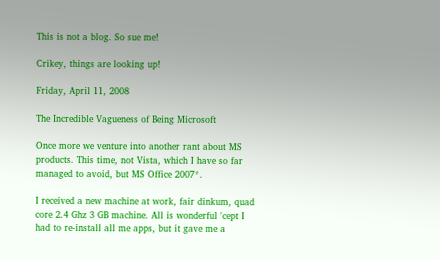This is not a blog. So sue me!

Crikey, things are looking up!

Friday, April 11, 2008

The Incredible Vagueness of Being Microsoft

Once more we venture into another rant about MS products. This time, not Vista, which I have so far managed to avoid, but MS Office 2007*.

I received a new machine at work, fair dinkum, quad core 2.4 Ghz 3 GB machine. All is wonderful 'cept I had to re-install all me apps, but it gave me a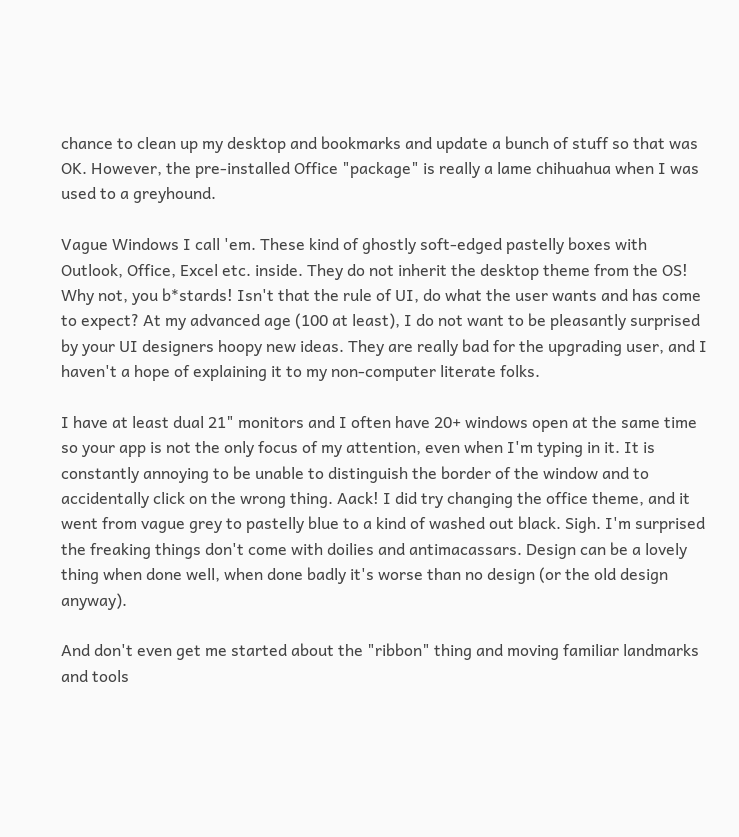chance to clean up my desktop and bookmarks and update a bunch of stuff so that was OK. However, the pre-installed Office "package" is really a lame chihuahua when I was used to a greyhound.

Vague Windows I call 'em. These kind of ghostly soft-edged pastelly boxes with Outlook, Office, Excel etc. inside. They do not inherit the desktop theme from the OS! Why not, you b*stards! Isn't that the rule of UI, do what the user wants and has come to expect? At my advanced age (100 at least), I do not want to be pleasantly surprised by your UI designers hoopy new ideas. They are really bad for the upgrading user, and I haven't a hope of explaining it to my non-computer literate folks.

I have at least dual 21" monitors and I often have 20+ windows open at the same time so your app is not the only focus of my attention, even when I'm typing in it. It is constantly annoying to be unable to distinguish the border of the window and to accidentally click on the wrong thing. Aack! I did try changing the office theme, and it went from vague grey to pastelly blue to a kind of washed out black. Sigh. I'm surprised the freaking things don't come with doilies and antimacassars. Design can be a lovely thing when done well, when done badly it's worse than no design (or the old design anyway).

And don't even get me started about the "ribbon" thing and moving familiar landmarks and tools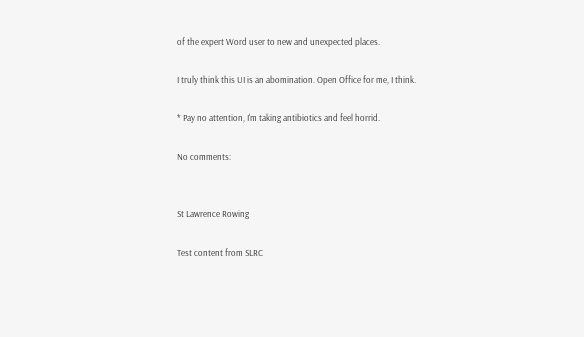of the expert Word user to new and unexpected places.

I truly think this UI is an abomination. Open Office for me, I think.

* Pay no attention, I'm taking antibiotics and feel horrid.

No comments:


St Lawrence Rowing

Test content from SLRC